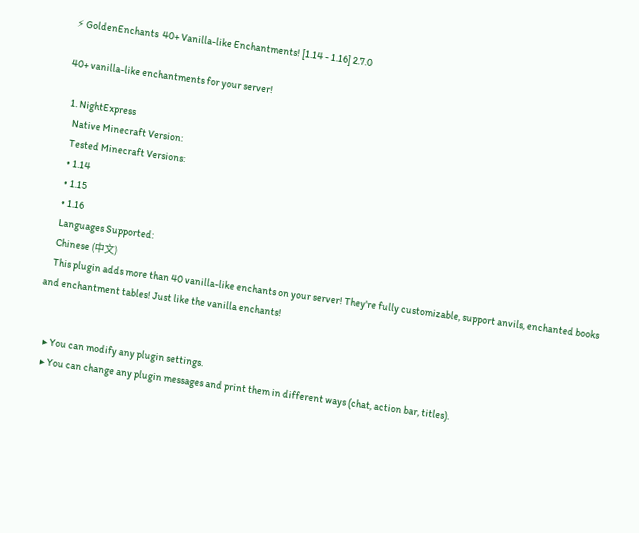⚡ GoldenEnchants  40+ Vanilla-like Enchantments! [1.14 - 1.16] 2.7.0

40+ vanilla-like enchantments for your server!

  1. NightExpress
    Native Minecraft Version:
    Tested Minecraft Versions:
    • 1.14
    • 1.15
    • 1.16
    Languages Supported:
    Chinese (中文)
    This plugin adds more than 40 vanilla-like enchants on your server! They're fully customizable, support anvils, enchanted books and enchantment tables! Just like the vanilla enchants!


    ▸ You can modify any plugin settings.
    ▸ You can change any plugin messages and print them in different ways (chat, action bar, titles).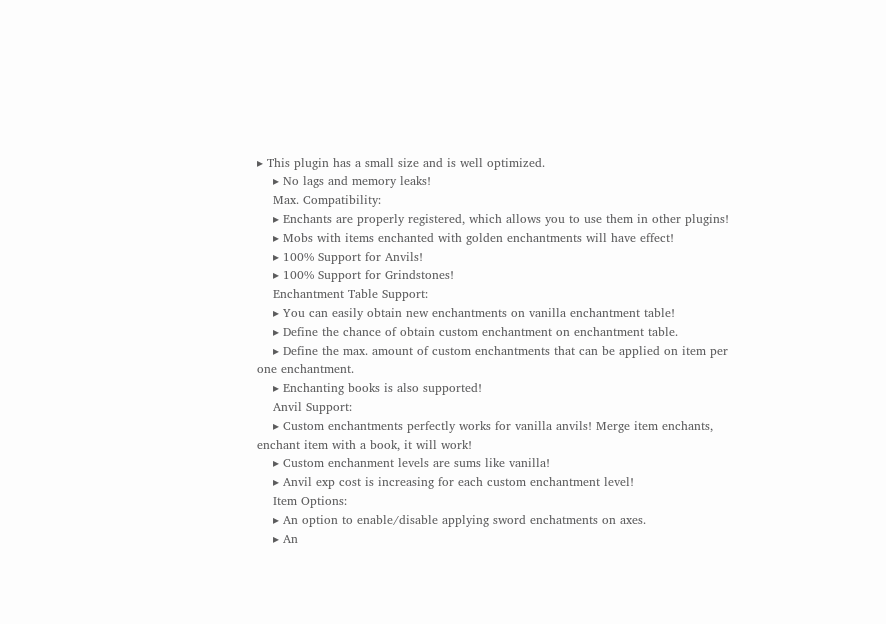▸ This plugin has a small size and is well optimized.
    ▸ No lags and memory leaks!
    Max. Compatibility:
    ▸ Enchants are properly registered, which allows you to use them in other plugins!
    ▸ Mobs with items enchanted with golden enchantments will have effect!
    ▸ 100% Support for Anvils!
    ▸ 100% Support for Grindstones!
    Enchantment Table Support:
    ▸ You can easily obtain new enchantments on vanilla enchantment table!
    ▸ Define the chance of obtain custom enchantment on enchantment table.
    ▸ Define the max. amount of custom enchantments that can be applied on item per one enchantment.
    ▸ Enchanting books is also supported!
    Anvil Support:
    ▸ Custom enchantments perfectly works for vanilla anvils! Merge item enchants, enchant item with a book, it will work!
    ▸ Custom enchanment levels are sums like vanilla!
    ▸ Anvil exp cost is increasing for each custom enchantment level!
    Item Options:
    ▸ An option to enable/disable applying sword enchatments on axes.
    ▸ An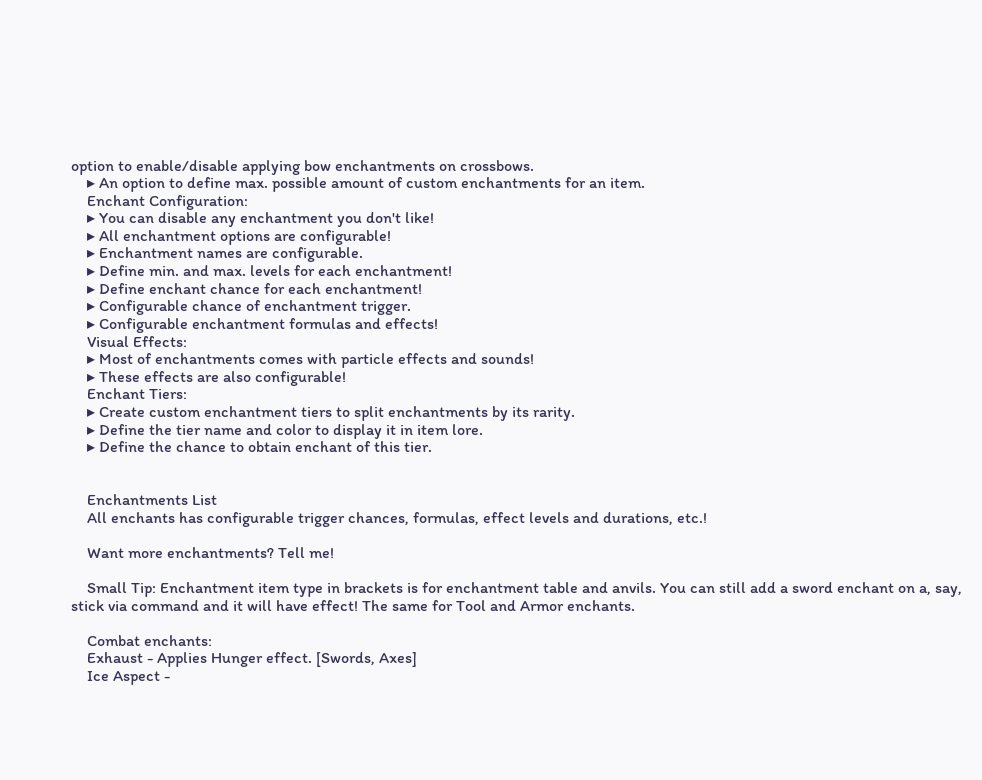option to enable/disable applying bow enchantments on crossbows.
    ▸ An option to define max. possible amount of custom enchantments for an item.
    Enchant Configuration:
    ▸ You can disable any enchantment you don't like!
    ▸ All enchantment options are configurable!
    ▸ Enchantment names are configurable.
    ▸ Define min. and max. levels for each enchantment!
    ▸ Define enchant chance for each enchantment!
    ▸ Configurable chance of enchantment trigger.
    ▸ Configurable enchantment formulas and effects!
    Visual Effects:
    ▸ Most of enchantments comes with particle effects and sounds!
    ▸ These effects are also configurable!
    Enchant Tiers:
    ▸ Create custom enchantment tiers to split enchantments by its rarity.
    ▸ Define the tier name and color to display it in item lore.
    ▸ Define the chance to obtain enchant of this tier.


    Enchantments List
    All enchants has configurable trigger chances, formulas, effect levels and durations, etc.!

    Want more enchantments? Tell me!

    Small Tip: Enchantment item type in brackets is for enchantment table and anvils. You can still add a sword enchant on a, say, stick via command and it will have effect! The same for Tool and Armor enchants.

    Combat enchants:
    Exhaust - Applies Hunger effect. [Swords, Axes]
    Ice Aspect -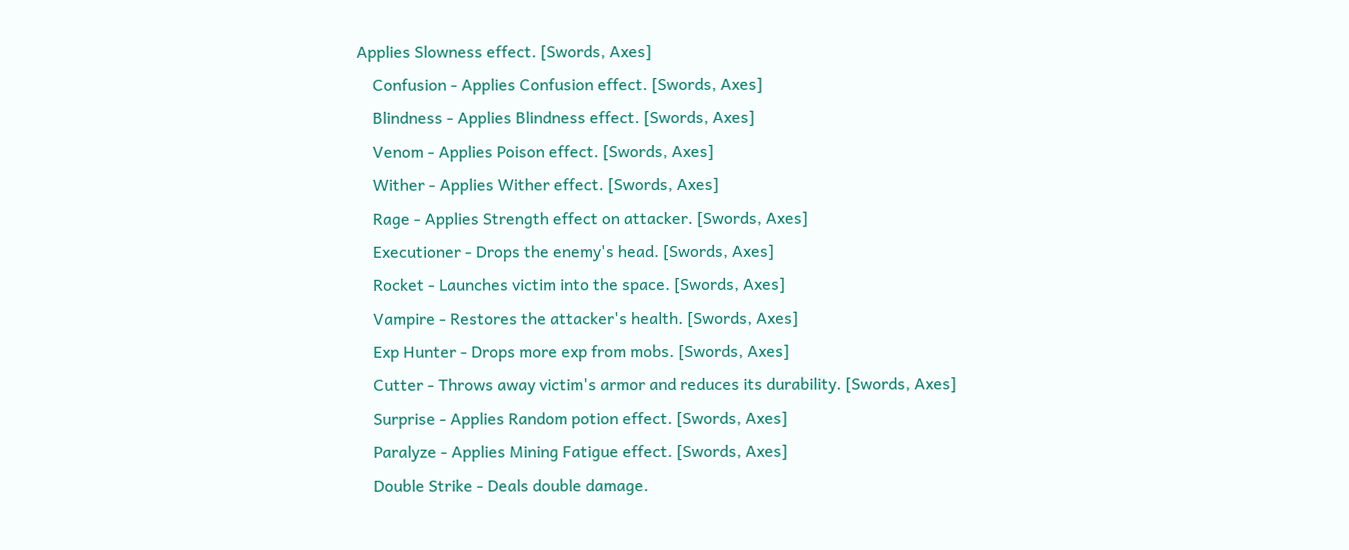Applies Slowness effect. [Swords, Axes]
    Confusion - Applies Confusion effect. [Swords, Axes]
    Blindness - Applies Blindness effect. [Swords, Axes]
    Venom - Applies Poison effect. [Swords, Axes]
    Wither - Applies Wither effect. [Swords, Axes]
    Rage - Applies Strength effect on attacker. [Swords, Axes]
    Executioner - Drops the enemy's head. [Swords, Axes]
    Rocket - Launches victim into the space. [Swords, Axes]
    Vampire - Restores the attacker's health. [Swords, Axes]
    Exp Hunter - Drops more exp from mobs. [Swords, Axes]
    Cutter - Throws away victim's armor and reduces its durability. [Swords, Axes]
    Surprise - Applies Random potion effect. [Swords, Axes]
    Paralyze - Applies Mining Fatigue effect. [Swords, Axes]
    Double Strike - Deals double damage.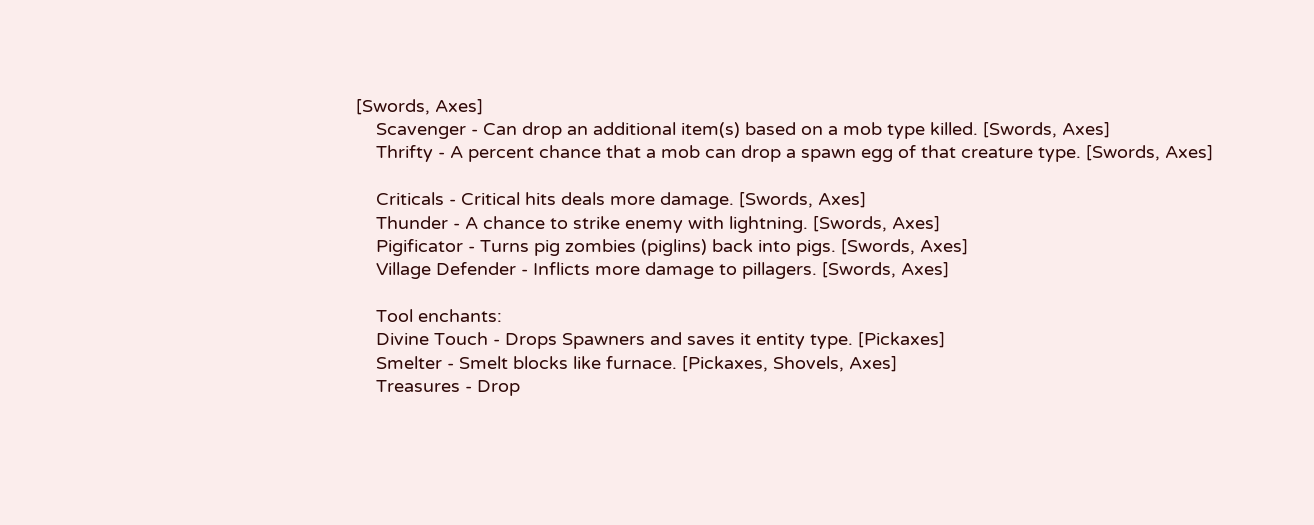[Swords, Axes]
    Scavenger - Can drop an additional item(s) based on a mob type killed. [Swords, Axes]
    Thrifty - A percent chance that a mob can drop a spawn egg of that creature type. [Swords, Axes]

    Criticals - Critical hits deals more damage. [Swords, Axes]
    Thunder - A chance to strike enemy with lightning. [Swords, Axes]
    Pigificator - Turns pig zombies (piglins) back into pigs. [Swords, Axes]
    Village Defender - Inflicts more damage to pillagers. [Swords, Axes]

    Tool enchants:
    Divine Touch - Drops Spawners and saves it entity type. [Pickaxes]
    Smelter - Smelt blocks like furnace. [Pickaxes, Shovels, Axes]
    Treasures - Drop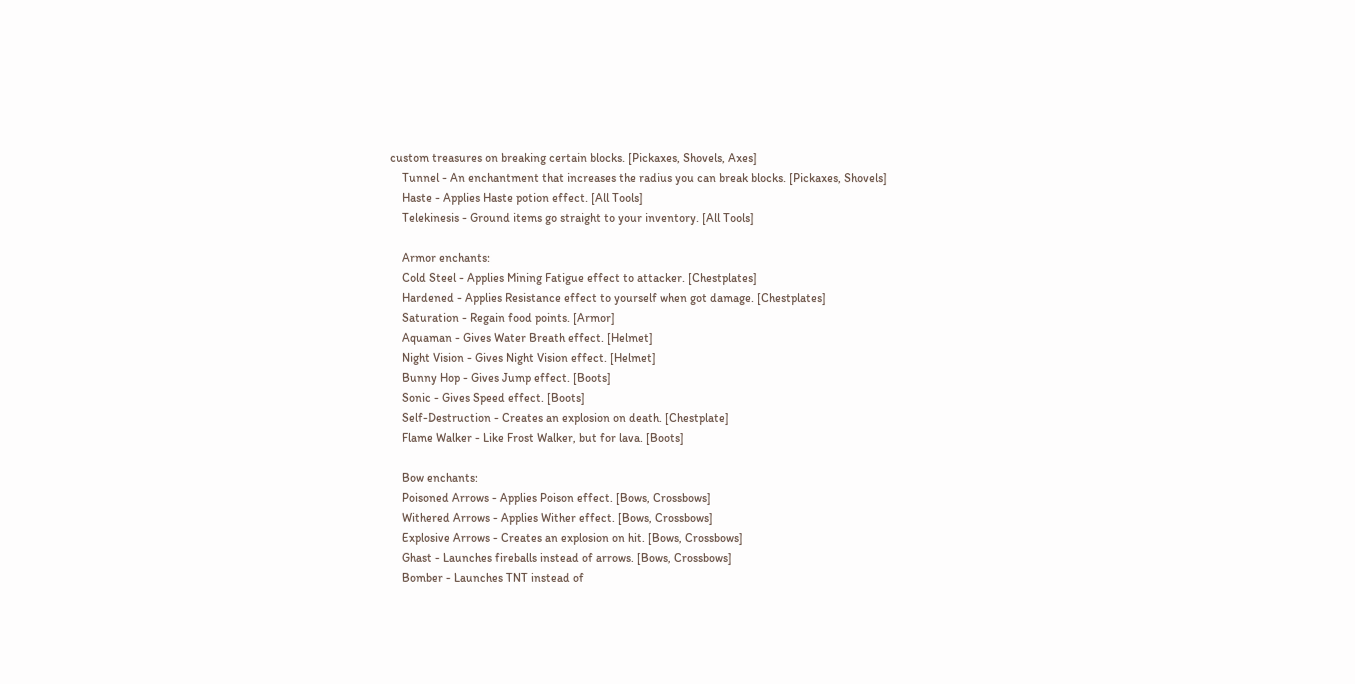custom treasures on breaking certain blocks. [Pickaxes, Shovels, Axes]
    Tunnel - An enchantment that increases the radius you can break blocks. [Pickaxes, Shovels]
    Haste - Applies Haste potion effect. [All Tools]
    Telekinesis - Ground items go straight to your inventory. [All Tools]

    Armor enchants:
    Cold Steel - Applies Mining Fatigue effect to attacker. [Chestplates]
    Hardened - Applies Resistance effect to yourself when got damage. [Chestplates]
    Saturation - Regain food points. [Armor]
    Aquaman - Gives Water Breath effect. [Helmet]
    Night Vision - Gives Night Vision effect. [Helmet]
    Bunny Hop - Gives Jump effect. [Boots]
    Sonic - Gives Speed effect. [Boots]
    Self-Destruction - Creates an explosion on death. [Chestplate]
    Flame Walker - Like Frost Walker, but for lava. [Boots]

    Bow enchants:
    Poisoned Arrows - Applies Poison effect. [Bows, Crossbows]
    Withered Arrows - Applies Wither effect. [Bows, Crossbows]
    Explosive Arrows - Creates an explosion on hit. [Bows, Crossbows]
    Ghast - Launches fireballs instead of arrows. [Bows, Crossbows]
    Bomber - Launches TNT instead of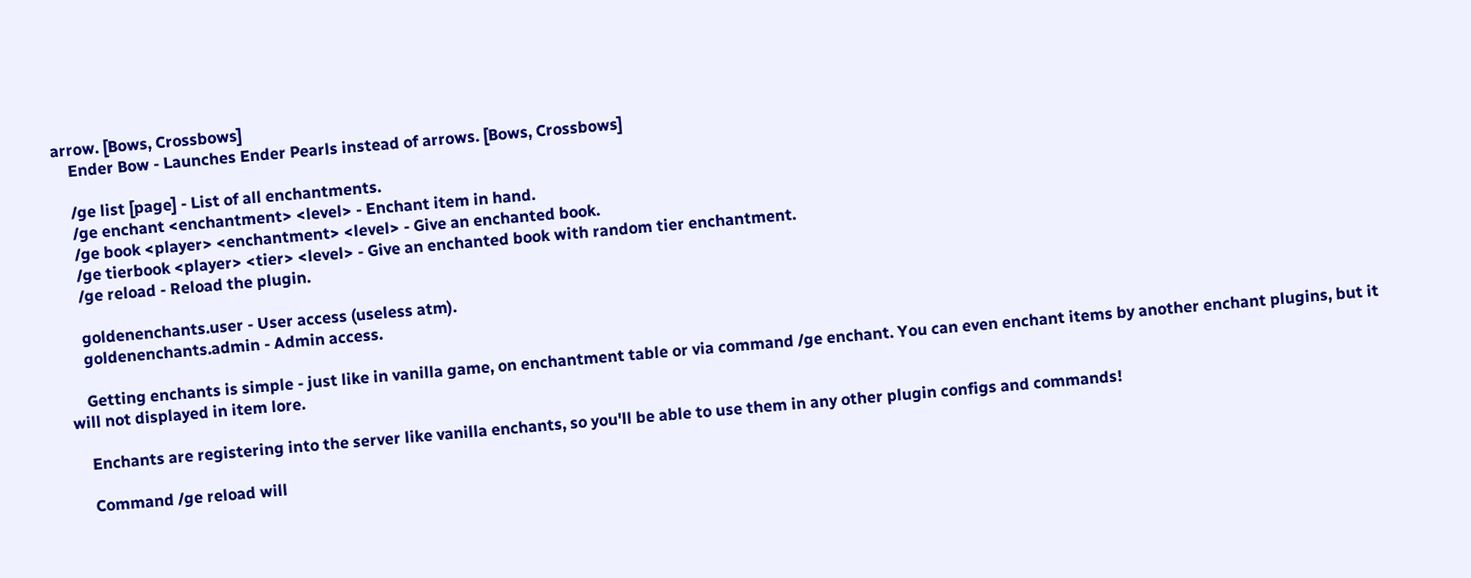arrow. [Bows, Crossbows]
    Ender Bow - Launches Ender Pearls instead of arrows. [Bows, Crossbows]

    /ge list [page] - List of all enchantments.
    /ge enchant <enchantment> <level> - Enchant item in hand.
    /ge book <player> <enchantment> <level> - Give an enchanted book.
    /ge tierbook <player> <tier> <level> - Give an enchanted book with random tier enchantment.
    /ge reload - Reload the plugin.

    goldenenchants.user - User access (useless atm).
    goldenenchants.admin - Admin access.

    Getting enchants is simple - just like in vanilla game, on enchantment table or via command /ge enchant. You can even enchant items by another enchant plugins, but it will not displayed in item lore.

    Enchants are registering into the server like vanilla enchants, so you'll be able to use them in any other plugin configs and commands!

    Command /ge reload will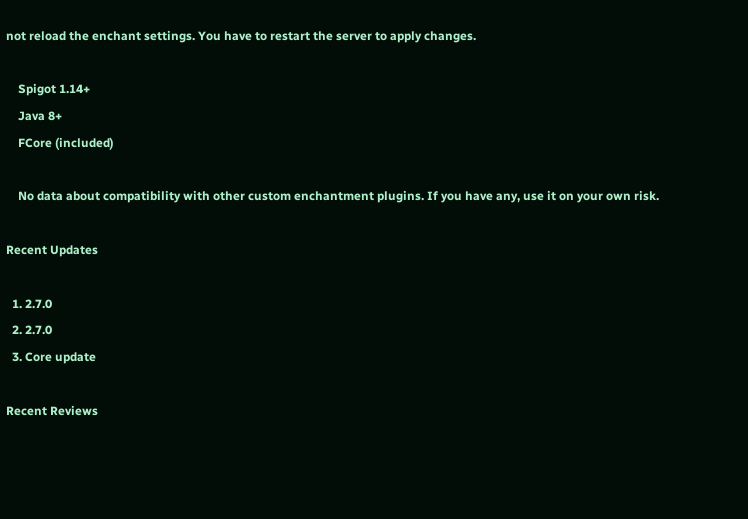not reload the enchant settings. You have to restart the server to apply changes.

    Spigot 1.14+
    Java 8+
    FCore (included)

    No data about compatibility with other custom enchantment plugins. If you have any, use it on your own risk.

Recent Updates

  1. 2.7.0
  2. 2.7.0
  3. Core update

Recent Reviews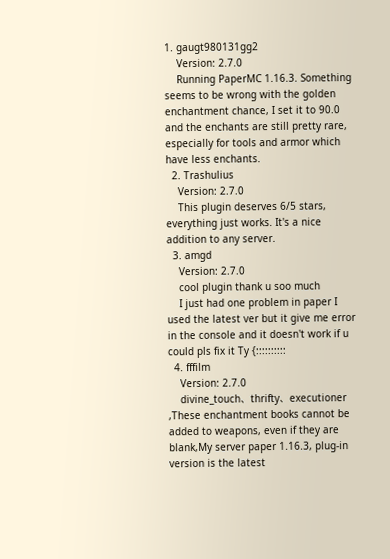1. gaugt980131gg2
    Version: 2.7.0
    Running PaperMC 1.16.3. Something seems to be wrong with the golden enchantment chance, I set it to 90.0 and the enchants are still pretty rare, especially for tools and armor which have less enchants.
  2. Trashulius
    Version: 2.7.0
    This plugin deserves 6/5 stars, everything just works. It's a nice addition to any server.
  3. amgd
    Version: 2.7.0
    cool plugin thank u soo much
    I just had one problem in paper I used the latest ver but it give me error in the console and it doesn't work if u could pls fix it Ty {::::::::::
  4. fffilm
    Version: 2.7.0
    divine_touch、thrifty、executioner ,These enchantment books cannot be added to weapons, even if they are blank,My server paper 1.16.3, plug-in version is the latest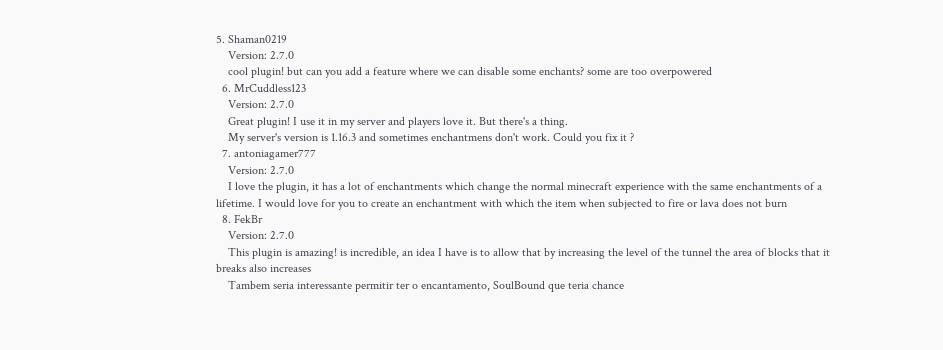5. Shaman0219
    Version: 2.7.0
    cool plugin! but can you add a feature where we can disable some enchants? some are too overpowered
  6. MrCuddless123
    Version: 2.7.0
    Great plugin! I use it in my server and players love it. But there's a thing.
    My server's version is 1.16.3 and sometimes enchantmens don't work. Could you fix it ?
  7. antoniagamer777
    Version: 2.7.0
    I love the plugin, it has a lot of enchantments which change the normal minecraft experience with the same enchantments of a lifetime. I would love for you to create an enchantment with which the item when subjected to fire or lava does not burn
  8. FekBr
    Version: 2.7.0
    This plugin is amazing! is incredible, an idea I have is to allow that by increasing the level of the tunnel the area of blocks that it breaks also increases
    Tambem seria interessante permitir ter o encantamento, SoulBound que teria chance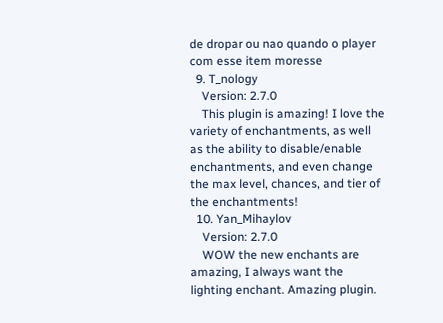de dropar ou nao quando o player com esse item moresse
  9. T_nology
    Version: 2.7.0
    This plugin is amazing! I love the variety of enchantments, as well as the ability to disable/enable enchantments, and even change the max level, chances, and tier of the enchantments!
  10. Yan_Mihaylov
    Version: 2.7.0
    WOW the new enchants are amazing, I always want the lighting enchant. Amazing plugin.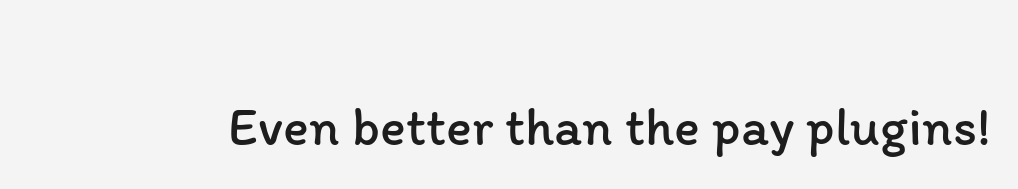Even better than the pay plugins!